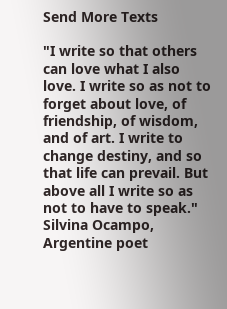Send More Texts

"I write so that others can love what I also love. I write so as not to forget about love, of friendship, of wisdom, and of art. I write to change destiny, and so that life can prevail. But above all I write so as not to have to speak." Silvina Ocampo, Argentine poet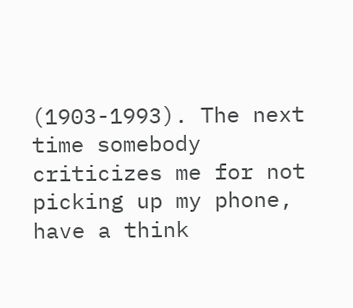(1903-1993). The next time somebody criticizes me for not picking up my phone, have a think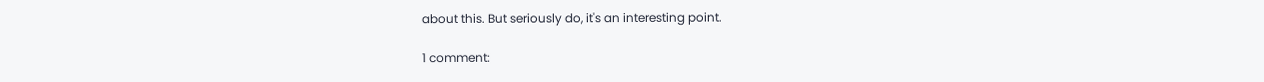about this. But seriously do, it's an interesting point.

1 comment: